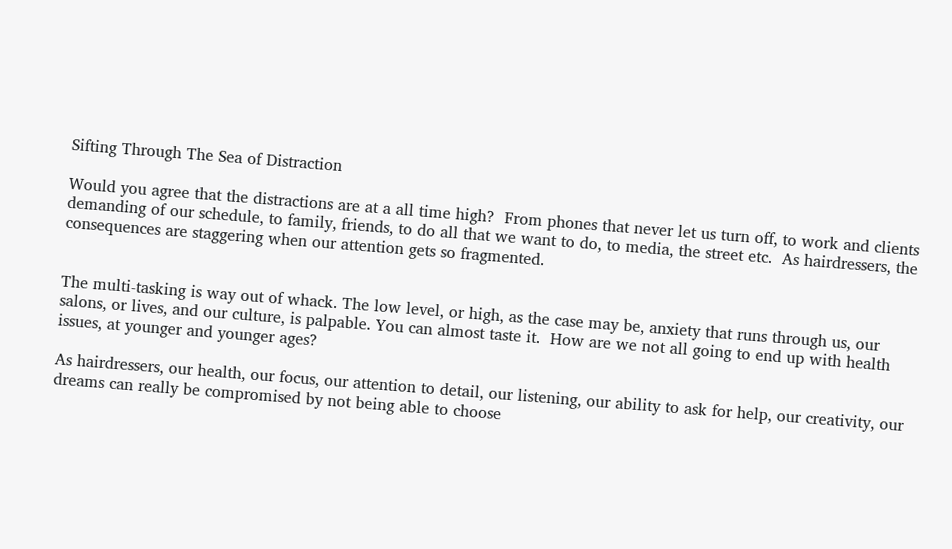Sifting Through The Sea of Distraction

Would you agree that the distractions are at a all time high?  From phones that never let us turn off, to work and clients demanding of our schedule, to family, friends, to do all that we want to do, to media, the street etc.  As hairdressers, the consequences are staggering when our attention gets so fragmented.


The multi-tasking is way out of whack. The low level, or high, as the case may be, anxiety that runs through us, our salons, or lives, and our culture, is palpable. You can almost taste it.  How are we not all going to end up with health issues, at younger and younger ages?

As hairdressers, our health, our focus, our attention to detail, our listening, our ability to ask for help, our creativity, our dreams can really be compromised by not being able to choose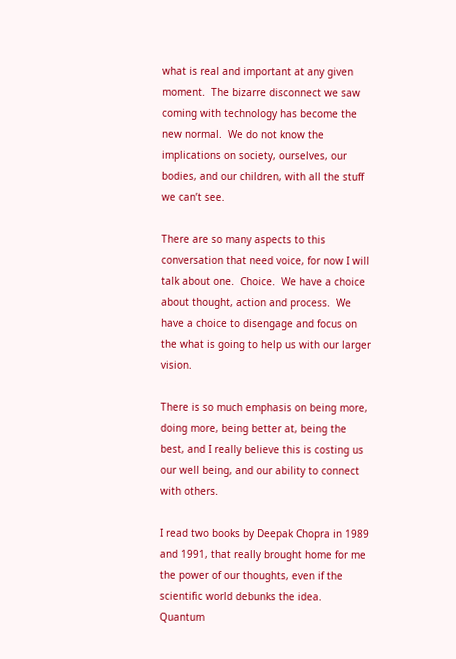what is real and important at any given moment.  The bizarre disconnect we saw coming with technology has become the new normal.  We do not know the implications on society, ourselves, our bodies, and our children, with all the stuff we can’t see.

There are so many aspects to this conversation that need voice, for now I will talk about one.  Choice.  We have a choice about thought, action and process.  We have a choice to disengage and focus on the what is going to help us with our larger vision.

There is so much emphasis on being more, doing more, being better at, being the best, and I really believe this is costing us our well being, and our ability to connect with others.

I read two books by Deepak Chopra in 1989 and 1991, that really brought home for me the power of our thoughts, even if the scientific world debunks the idea.  Quantum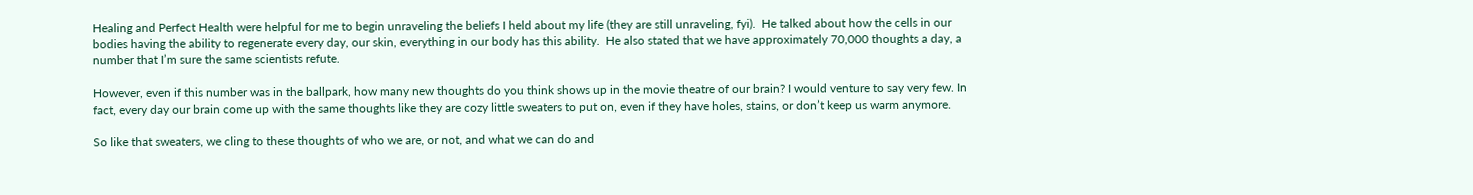Healing and Perfect Health were helpful for me to begin unraveling the beliefs I held about my life (they are still unraveling, fyi).  He talked about how the cells in our bodies having the ability to regenerate every day, our skin, everything in our body has this ability.  He also stated that we have approximately 70,000 thoughts a day, a number that I’m sure the same scientists refute.

However, even if this number was in the ballpark, how many new thoughts do you think shows up in the movie theatre of our brain? I would venture to say very few. In fact, every day our brain come up with the same thoughts like they are cozy little sweaters to put on, even if they have holes, stains, or don’t keep us warm anymore.

So like that sweaters, we cling to these thoughts of who we are, or not, and what we can do and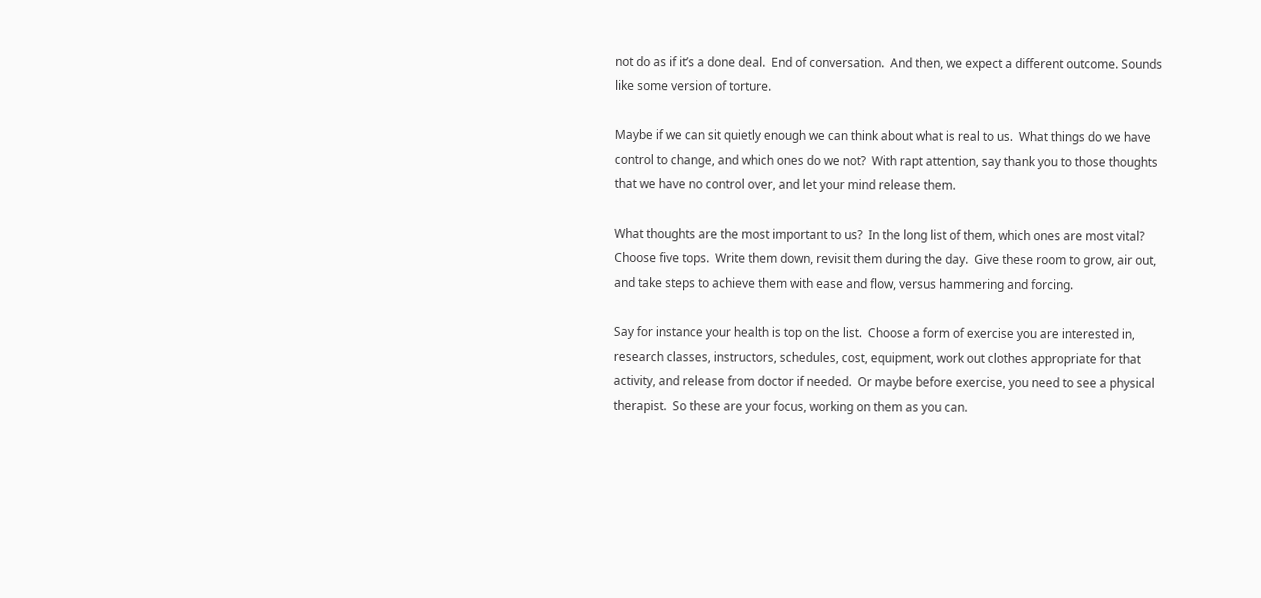not do as if it’s a done deal.  End of conversation.  And then, we expect a different outcome. Sounds like some version of torture.

Maybe if we can sit quietly enough we can think about what is real to us.  What things do we have control to change, and which ones do we not?  With rapt attention, say thank you to those thoughts that we have no control over, and let your mind release them.

What thoughts are the most important to us?  In the long list of them, which ones are most vital?  Choose five tops.  Write them down, revisit them during the day.  Give these room to grow, air out, and take steps to achieve them with ease and flow, versus hammering and forcing.

Say for instance your health is top on the list.  Choose a form of exercise you are interested in, research classes, instructors, schedules, cost, equipment, work out clothes appropriate for that activity, and release from doctor if needed.  Or maybe before exercise, you need to see a physical therapist.  So these are your focus, working on them as you can.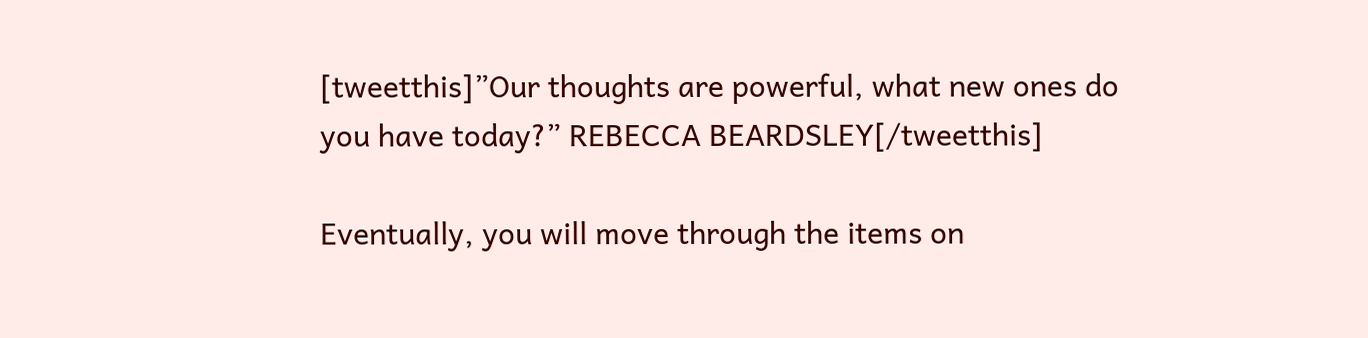[tweetthis]”Our thoughts are powerful, what new ones do you have today?” REBECCA BEARDSLEY[/tweetthis]

Eventually, you will move through the items on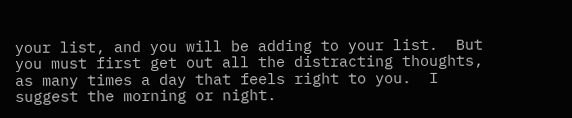your list, and you will be adding to your list.  But you must first get out all the distracting thoughts, as many times a day that feels right to you.  I suggest the morning or night.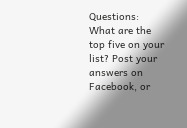Questions: What are the top five on your list? Post your answers on Facebook, or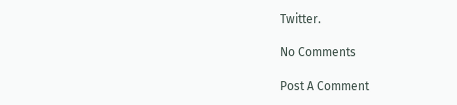Twitter.

No Comments

Post A Comment